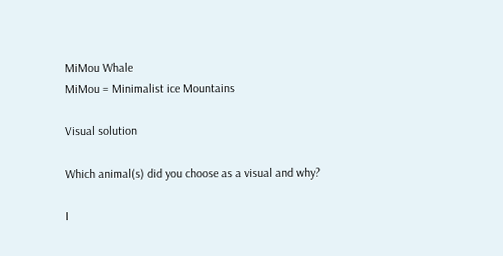MiMou Whale
MiMou = Minimalist ice Mountains

Visual solution

Which animal(s) did you choose as a visual and why?

I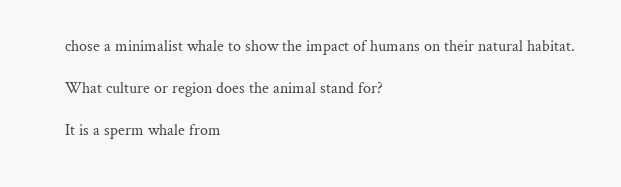chose a minimalist whale to show the impact of humans on their natural habitat.

What culture or region does the animal stand for?

It is a sperm whale from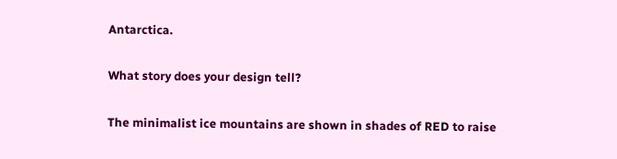Antarctica.

What story does your design tell?

The minimalist ice mountains are shown in shades of RED to raise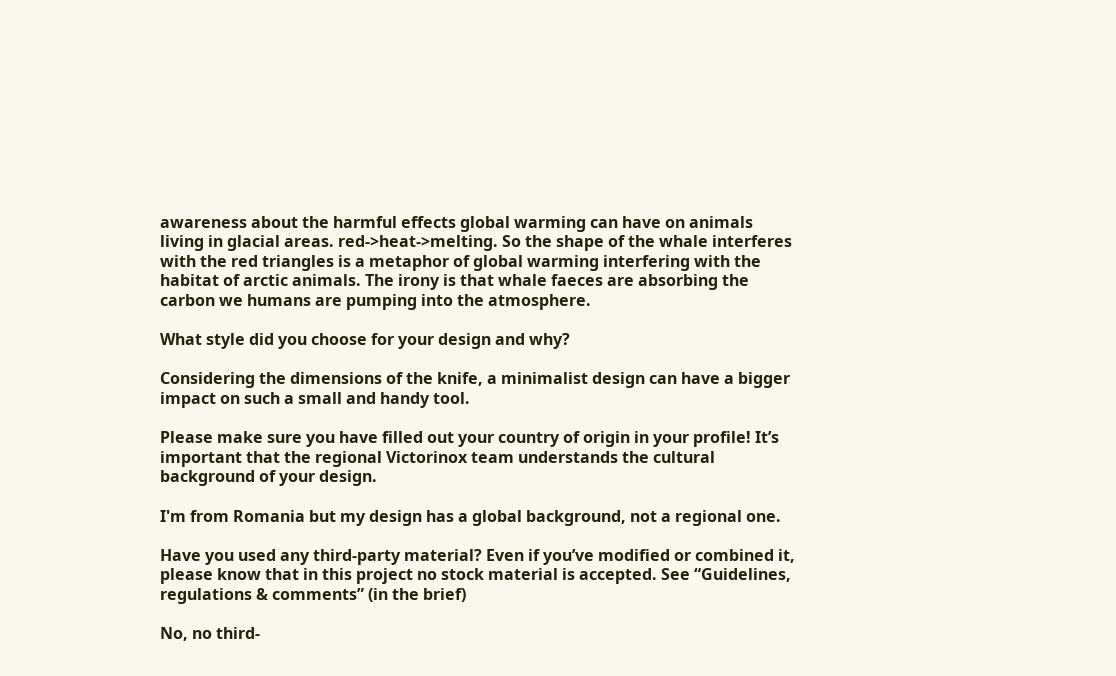awareness about the harmful effects global warming can have on animals living in glacial areas. red->heat->melting. So the shape of the whale interferes with the red triangles is a metaphor of global warming interfering with the habitat of arctic animals. The irony is that whale faeces are absorbing the carbon we humans are pumping into the atmosphere.

What style did you choose for your design and why?

Considering the dimensions of the knife, a minimalist design can have a bigger impact on such a small and handy tool.

Please make sure you have filled out your country of origin in your profile! It’s important that the regional Victorinox team understands the cultural background of your design.

I'm from Romania but my design has a global background, not a regional one.

Have you used any third-party material? Even if you’ve modified or combined it, please know that in this project no stock material is accepted. See “Guidelines, regulations & comments” (in the brief)

No, no third-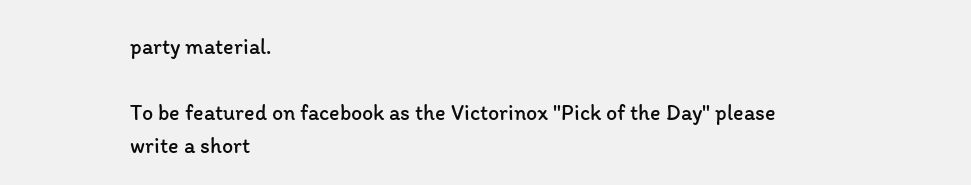party material.

To be featured on facebook as the Victorinox "Pick of the Day" please write a short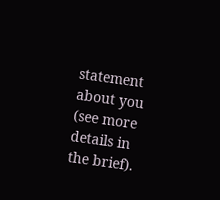statement about you (see more details in the brief).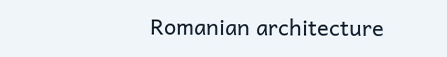Romanian architecture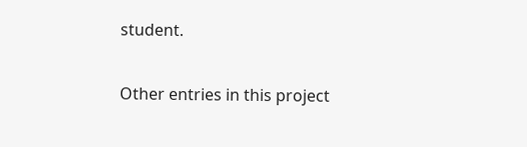student.

Other entries in this project